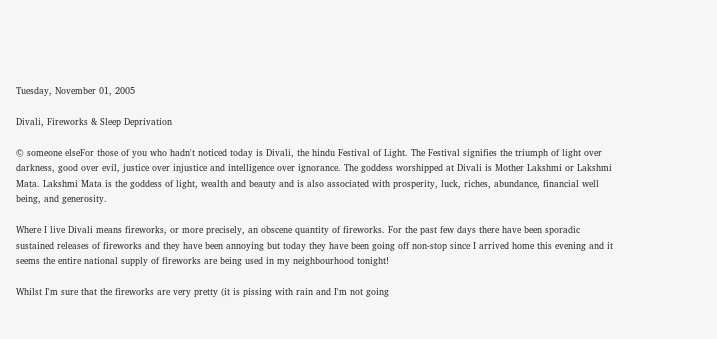Tuesday, November 01, 2005

Divali, Fireworks & Sleep Deprivation

© someone elseFor those of you who hadn't noticed today is Divali, the hindu Festival of Light. The Festival signifies the triumph of light over darkness, good over evil, justice over injustice and intelligence over ignorance. The goddess worshipped at Divali is Mother Lakshmi or Lakshmi Mata. Lakshmi Mata is the goddess of light, wealth and beauty and is also associated with prosperity, luck, riches, abundance, financial well being, and generosity.

Where I live Divali means fireworks, or more precisely, an obscene quantity of fireworks. For the past few days there have been sporadic sustained releases of fireworks and they have been annoying but today they have been going off non-stop since I arrived home this evening and it seems the entire national supply of fireworks are being used in my neighbourhood tonight!

Whilst I'm sure that the fireworks are very pretty (it is pissing with rain and I'm not going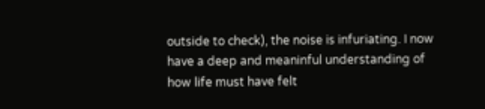outside to check), the noise is infuriating. I now have a deep and meaninful understanding of how life must have felt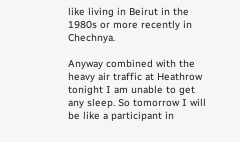like living in Beirut in the 1980s or more recently in Chechnya.

Anyway combined with the heavy air traffic at Heathrow tonight I am unable to get any sleep. So tomorrow I will be like a participant in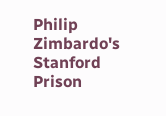Philip Zimbardo's Stanford Prison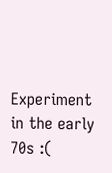Experiment in the early 70s :(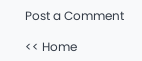Post a Comment

<< Home